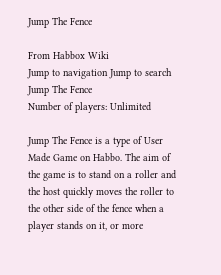Jump The Fence

From Habbox Wiki
Jump to navigation Jump to search
Jump The Fence
Number of players: Unlimited

Jump The Fence is a type of User Made Game on Habbo. The aim of the game is to stand on a roller and the host quickly moves the roller to the other side of the fence when a player stands on it, or more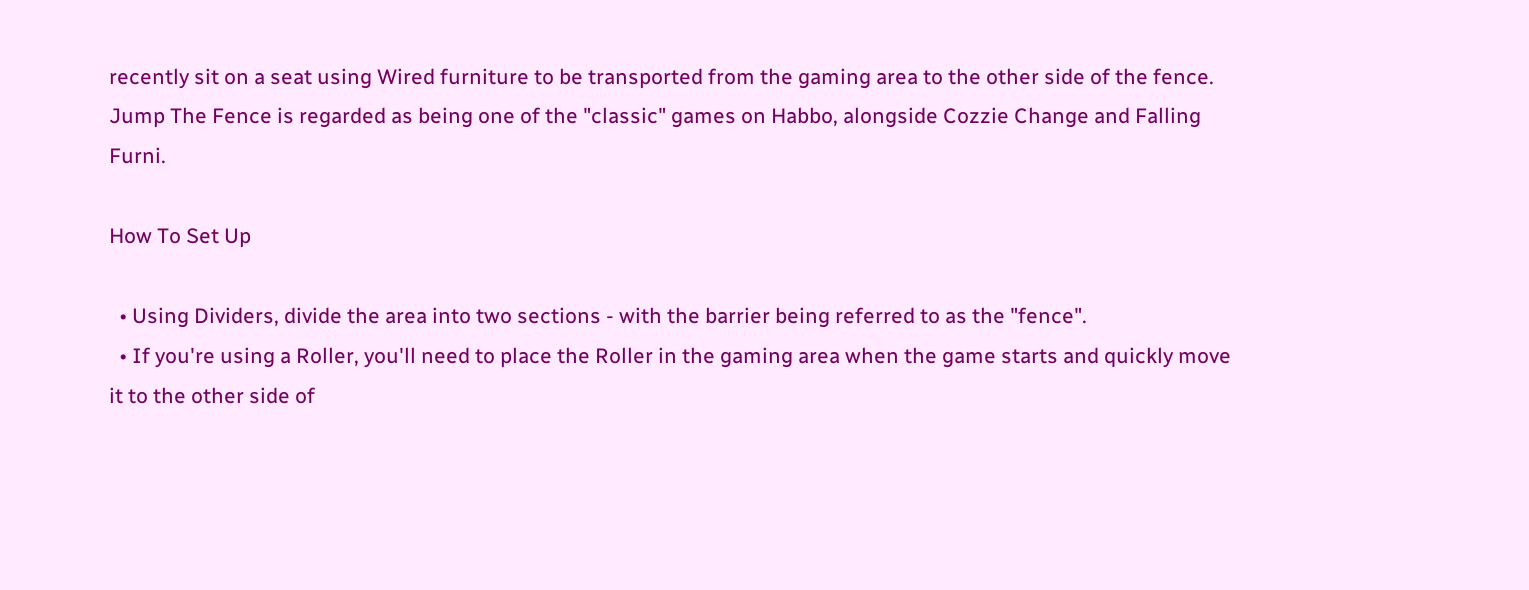recently sit on a seat using Wired furniture to be transported from the gaming area to the other side of the fence. Jump The Fence is regarded as being one of the "classic" games on Habbo, alongside Cozzie Change and Falling Furni.

How To Set Up

  • Using Dividers, divide the area into two sections - with the barrier being referred to as the "fence".
  • If you're using a Roller, you'll need to place the Roller in the gaming area when the game starts and quickly move it to the other side of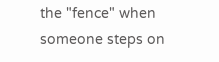the "fence" when someone steps on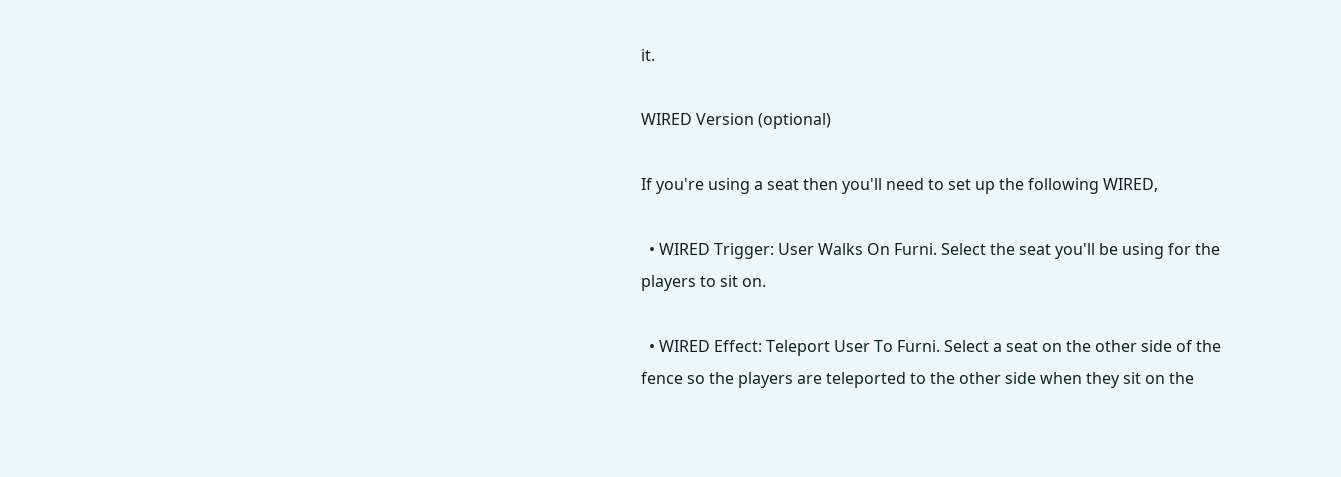it.

WIRED Version (optional)

If you're using a seat then you'll need to set up the following WIRED,

  • WIRED Trigger: User Walks On Furni. Select the seat you'll be using for the players to sit on.

  • WIRED Effect: Teleport User To Furni. Select a seat on the other side of the fence so the players are teleported to the other side when they sit on the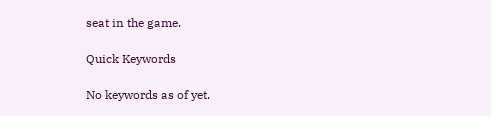seat in the game.

Quick Keywords

No keywords as of yet.